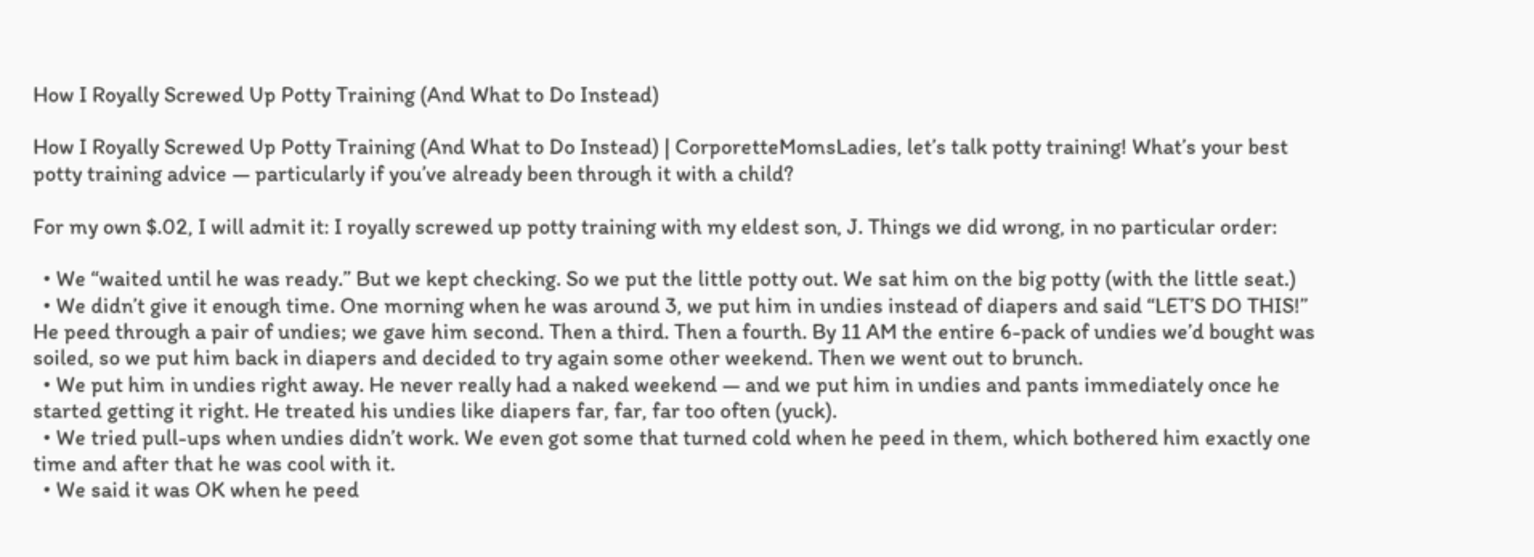How I Royally Screwed Up Potty Training (And What to Do Instead)

How I Royally Screwed Up Potty Training (And What to Do Instead) | CorporetteMomsLadies, let’s talk potty training! What’s your best potty training advice — particularly if you’ve already been through it with a child?

For my own $.02, I will admit it: I royally screwed up potty training with my eldest son, J. Things we did wrong, in no particular order:

  • We “waited until he was ready.” But we kept checking. So we put the little potty out. We sat him on the big potty (with the little seat.)
  • We didn’t give it enough time. One morning when he was around 3, we put him in undies instead of diapers and said “LET’S DO THIS!” He peed through a pair of undies; we gave him second. Then a third. Then a fourth. By 11 AM the entire 6-pack of undies we’d bought was soiled, so we put him back in diapers and decided to try again some other weekend. Then we went out to brunch.
  • We put him in undies right away. He never really had a naked weekend — and we put him in undies and pants immediately once he started getting it right. He treated his undies like diapers far, far, far too often (yuck).
  • We tried pull-ups when undies didn’t work. We even got some that turned cold when he peed in them, which bothered him exactly one time and after that he was cool with it.
  • We said it was OK when he peed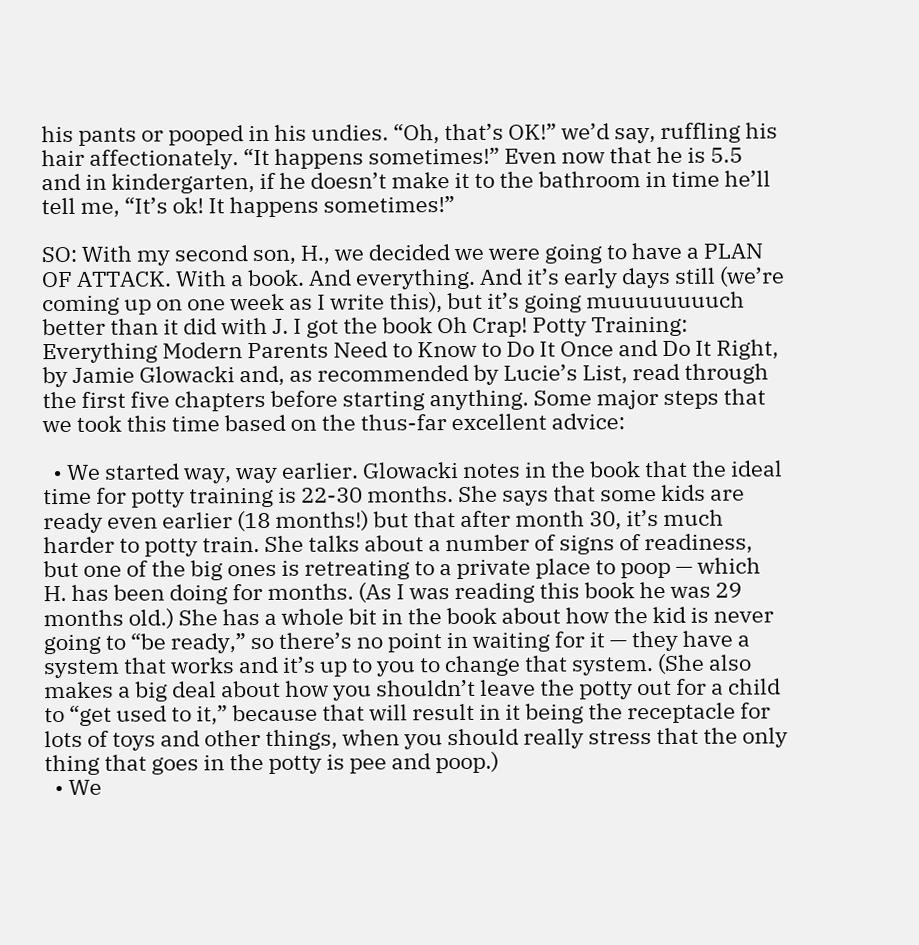his pants or pooped in his undies. “Oh, that’s OK!” we’d say, ruffling his hair affectionately. “It happens sometimes!” Even now that he is 5.5 and in kindergarten, if he doesn’t make it to the bathroom in time he’ll tell me, “It’s ok! It happens sometimes!”

SO: With my second son, H., we decided we were going to have a PLAN OF ATTACK. With a book. And everything. And it’s early days still (we’re coming up on one week as I write this), but it’s going muuuuuuuuch better than it did with J. I got the book Oh Crap! Potty Training: Everything Modern Parents Need to Know to Do It Once and Do It Right, by Jamie Glowacki and, as recommended by Lucie’s List, read through the first five chapters before starting anything. Some major steps that we took this time based on the thus-far excellent advice:

  • We started way, way earlier. Glowacki notes in the book that the ideal time for potty training is 22-30 months. She says that some kids are ready even earlier (18 months!) but that after month 30, it’s much harder to potty train. She talks about a number of signs of readiness, but one of the big ones is retreating to a private place to poop — which H. has been doing for months. (As I was reading this book he was 29 months old.) She has a whole bit in the book about how the kid is never going to “be ready,” so there’s no point in waiting for it — they have a system that works and it’s up to you to change that system. (She also makes a big deal about how you shouldn’t leave the potty out for a child to “get used to it,” because that will result in it being the receptacle for lots of toys and other things, when you should really stress that the only thing that goes in the potty is pee and poop.)
  • We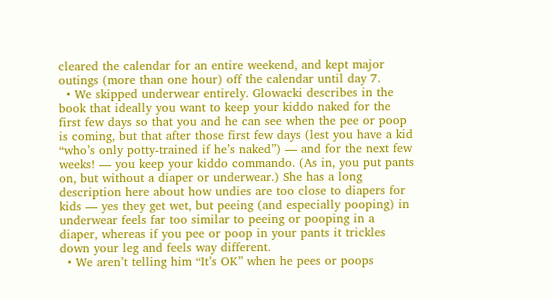cleared the calendar for an entire weekend, and kept major outings (more than one hour) off the calendar until day 7.
  • We skipped underwear entirely. Glowacki describes in the book that ideally you want to keep your kiddo naked for the first few days so that you and he can see when the pee or poop is coming, but that after those first few days (lest you have a kid “who’s only potty-trained if he’s naked”) — and for the next few weeks! — you keep your kiddo commando. (As in, you put pants on, but without a diaper or underwear.) She has a long description here about how undies are too close to diapers for kids — yes they get wet, but peeing (and especially pooping) in underwear feels far too similar to peeing or pooping in a diaper, whereas if you pee or poop in your pants it trickles down your leg and feels way different.
  • We aren’t telling him “It’s OK” when he pees or poops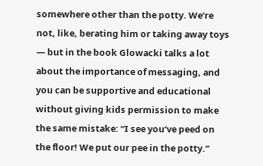somewhere other than the potty. We’re not, like, berating him or taking away toys — but in the book Glowacki talks a lot about the importance of messaging, and you can be supportive and educational without giving kids permission to make the same mistake: “I see you’ve peed on the floor! We put our pee in the potty.”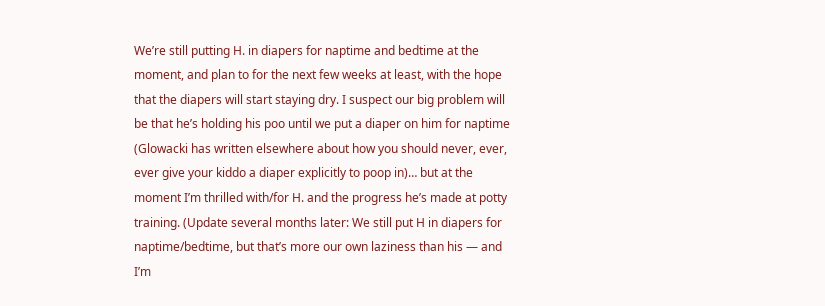We’re still putting H. in diapers for naptime and bedtime at the moment, and plan to for the next few weeks at least, with the hope that the diapers will start staying dry. I suspect our big problem will be that he’s holding his poo until we put a diaper on him for naptime (Glowacki has written elsewhere about how you should never, ever, ever give your kiddo a diaper explicitly to poop in)… but at the moment I’m thrilled with/for H. and the progress he’s made at potty training. (Update several months later: We still put H in diapers for naptime/bedtime, but that’s more our own laziness than his — and I’m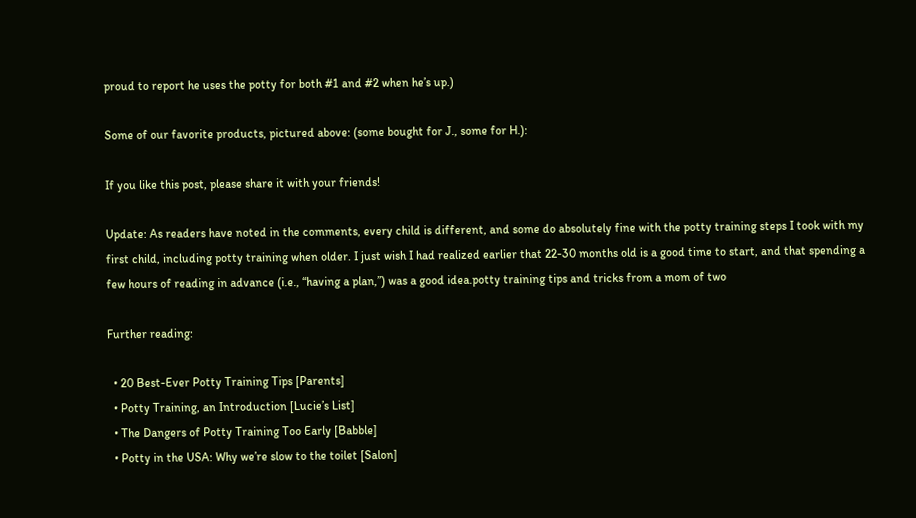proud to report he uses the potty for both #1 and #2 when he’s up.)

Some of our favorite products, pictured above: (some bought for J., some for H.):

If you like this post, please share it with your friends!

Update: As readers have noted in the comments, every child is different, and some do absolutely fine with the potty training steps I took with my first child, including potty training when older. I just wish I had realized earlier that 22-30 months old is a good time to start, and that spending a few hours of reading in advance (i.e., “having a plan,”) was a good idea.potty training tips and tricks from a mom of two

Further reading:

  • 20 Best-Ever Potty Training Tips [Parents]
  • Potty Training, an Introduction [Lucie’s List]
  • The Dangers of Potty Training Too Early [Babble]
  • Potty in the USA: Why we’re slow to the toilet [Salon]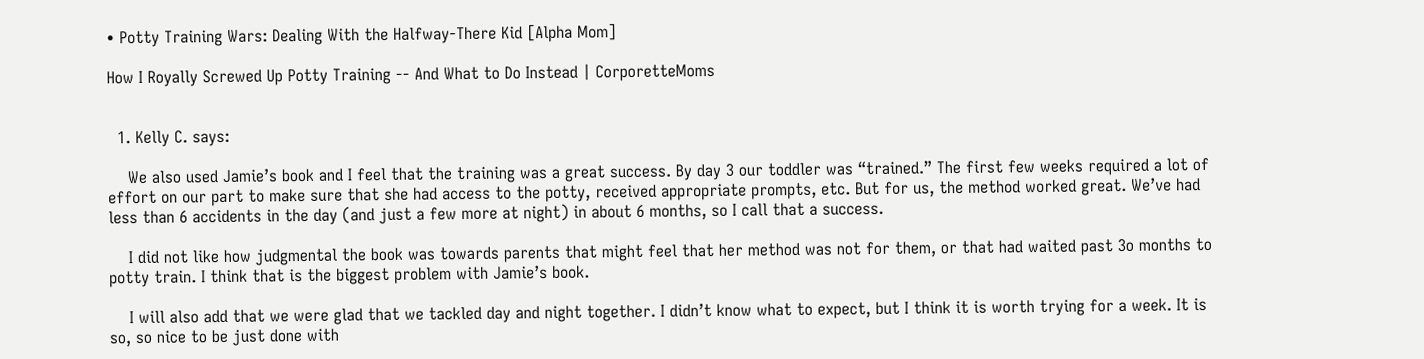• Potty Training Wars: Dealing With the Halfway-There Kid [Alpha Mom]

How I Royally Screwed Up Potty Training -- And What to Do Instead | CorporetteMoms


  1. Kelly C. says:

    We also used Jamie’s book and I feel that the training was a great success. By day 3 our toddler was “trained.” The first few weeks required a lot of effort on our part to make sure that she had access to the potty, received appropriate prompts, etc. But for us, the method worked great. We’ve had less than 6 accidents in the day (and just a few more at night) in about 6 months, so I call that a success.

    I did not like how judgmental the book was towards parents that might feel that her method was not for them, or that had waited past 3o months to potty train. I think that is the biggest problem with Jamie’s book.

    I will also add that we were glad that we tackled day and night together. I didn’t know what to expect, but I think it is worth trying for a week. It is so, so nice to be just done with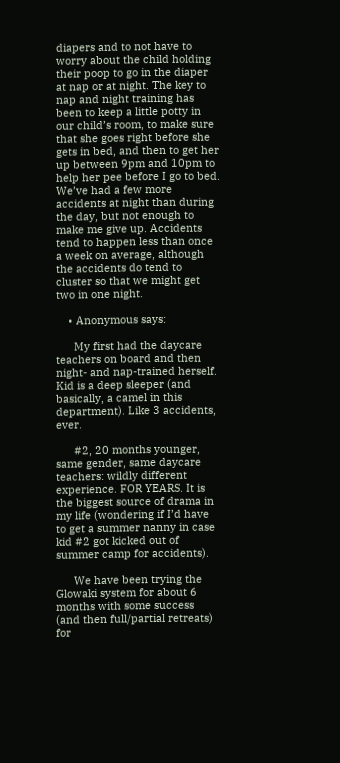diapers and to not have to worry about the child holding their poop to go in the diaper at nap or at night. The key to nap and night training has been to keep a little potty in our child’s room, to make sure that she goes right before she gets in bed, and then to get her up between 9pm and 10pm to help her pee before I go to bed. We’ve had a few more accidents at night than during the day, but not enough to make me give up. Accidents tend to happen less than once a week on average, although the accidents do tend to cluster so that we might get two in one night.

    • Anonymous says:

      My first had the daycare teachers on board and then night- and nap-trained herself. Kid is a deep sleeper (and basically, a camel in this department). Like 3 accidents, ever.

      #2, 20 months younger, same gender, same daycare teachers: wildly different experience. FOR YEARS. It is the biggest source of drama in my life (wondering if I’d have to get a summer nanny in case kid #2 got kicked out of summer camp for accidents).

      We have been trying the Glowaki system for about 6 months with some success (and then full/partial retreats) for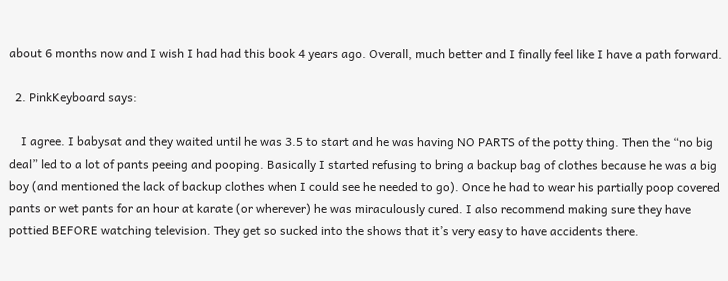about 6 months now and I wish I had had this book 4 years ago. Overall, much better and I finally feel like I have a path forward.

  2. PinkKeyboard says:

    I agree. I babysat and they waited until he was 3.5 to start and he was having NO PARTS of the potty thing. Then the “no big deal” led to a lot of pants peeing and pooping. Basically I started refusing to bring a backup bag of clothes because he was a big boy (and mentioned the lack of backup clothes when I could see he needed to go). Once he had to wear his partially poop covered pants or wet pants for an hour at karate (or wherever) he was miraculously cured. I also recommend making sure they have pottied BEFORE watching television. They get so sucked into the shows that it’s very easy to have accidents there.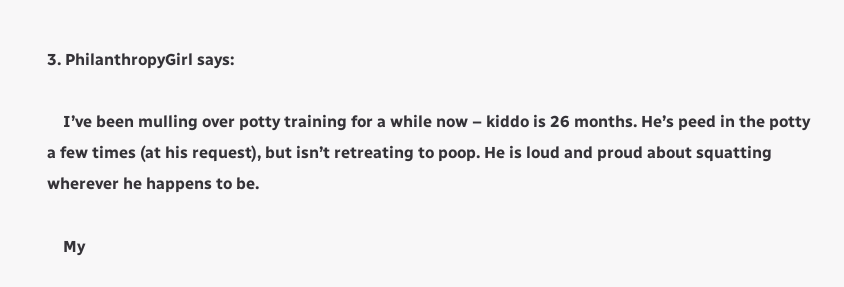3. PhilanthropyGirl says:

    I’ve been mulling over potty training for a while now – kiddo is 26 months. He’s peed in the potty a few times (at his request), but isn’t retreating to poop. He is loud and proud about squatting wherever he happens to be.

    My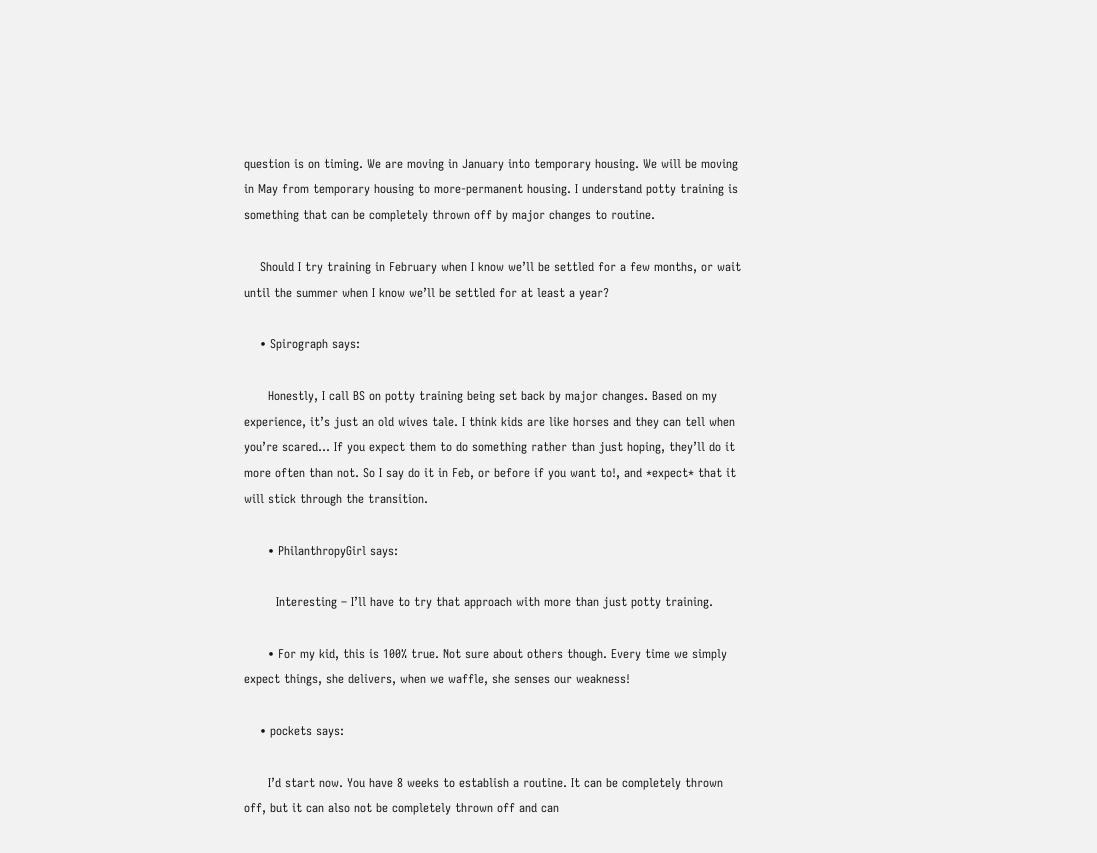question is on timing. We are moving in January into temporary housing. We will be moving in May from temporary housing to more-permanent housing. I understand potty training is something that can be completely thrown off by major changes to routine.

    Should I try training in February when I know we’ll be settled for a few months, or wait until the summer when I know we’ll be settled for at least a year?

    • Spirograph says:

      Honestly, I call BS on potty training being set back by major changes. Based on my experience, it’s just an old wives tale. I think kids are like horses and they can tell when you’re scared… If you expect them to do something rather than just hoping, they’ll do it more often than not. So I say do it in Feb, or before if you want to!, and *expect* that it will stick through the transition.

      • PhilanthropyGirl says:

        Interesting – I’ll have to try that approach with more than just potty training.

      • For my kid, this is 100% true. Not sure about others though. Every time we simply expect things, she delivers, when we waffle, she senses our weakness!

    • pockets says:

      I’d start now. You have 8 weeks to establish a routine. It can be completely thrown off, but it can also not be completely thrown off and can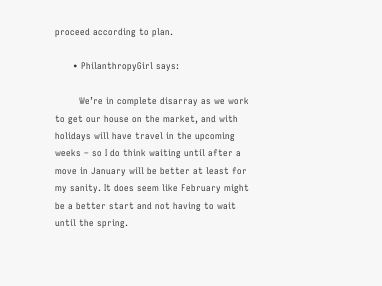proceed according to plan.

      • PhilanthropyGirl says:

        We’re in complete disarray as we work to get our house on the market, and with holidays will have travel in the upcoming weeks – so I do think waiting until after a move in January will be better at least for my sanity. It does seem like February might be a better start and not having to wait until the spring.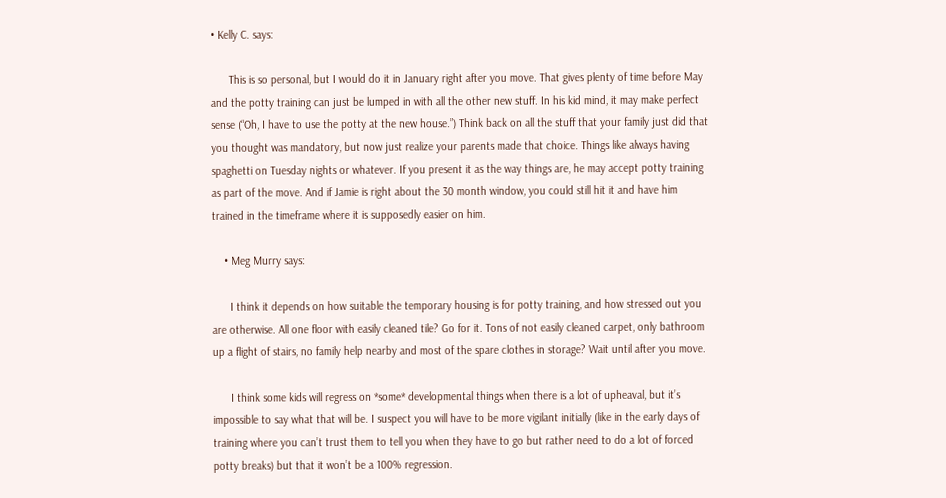• Kelly C. says:

      This is so personal, but I would do it in January right after you move. That gives plenty of time before May and the potty training can just be lumped in with all the other new stuff. In his kid mind, it may make perfect sense (“Oh, I have to use the potty at the new house.”) Think back on all the stuff that your family just did that you thought was mandatory, but now just realize your parents made that choice. Things like always having spaghetti on Tuesday nights or whatever. If you present it as the way things are, he may accept potty training as part of the move. And if Jamie is right about the 30 month window, you could still hit it and have him trained in the timeframe where it is supposedly easier on him.

    • Meg Murry says:

      I think it depends on how suitable the temporary housing is for potty training, and how stressed out you are otherwise. All one floor with easily cleaned tile? Go for it. Tons of not easily cleaned carpet, only bathroom up a flight of stairs, no family help nearby and most of the spare clothes in storage? Wait until after you move.

      I think some kids will regress on *some* developmental things when there is a lot of upheaval, but it’s impossible to say what that will be. I suspect you will have to be more vigilant initially (like in the early days of training where you can’t trust them to tell you when they have to go but rather need to do a lot of forced potty breaks) but that it won’t be a 100% regression.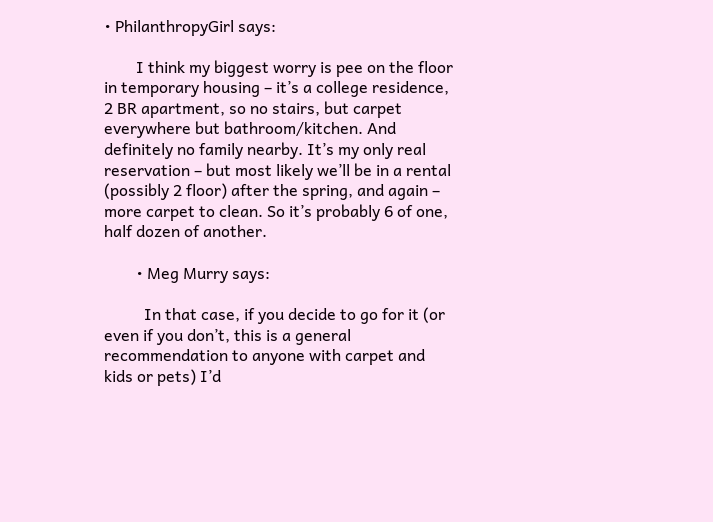• PhilanthropyGirl says:

        I think my biggest worry is pee on the floor in temporary housing – it’s a college residence, 2 BR apartment, so no stairs, but carpet everywhere but bathroom/kitchen. And definitely no family nearby. It’s my only real reservation – but most likely we’ll be in a rental (possibly 2 floor) after the spring, and again – more carpet to clean. So it’s probably 6 of one, half dozen of another.

        • Meg Murry says:

          In that case, if you decide to go for it (or even if you don’t, this is a general recommendation to anyone with carpet and kids or pets) I’d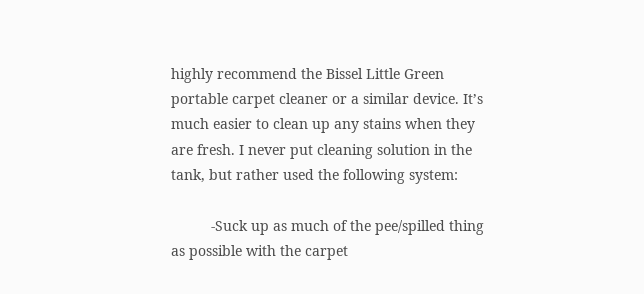highly recommend the Bissel Little Green portable carpet cleaner or a similar device. It’s much easier to clean up any stains when they are fresh. I never put cleaning solution in the tank, but rather used the following system:

          -Suck up as much of the pee/spilled thing as possible with the carpet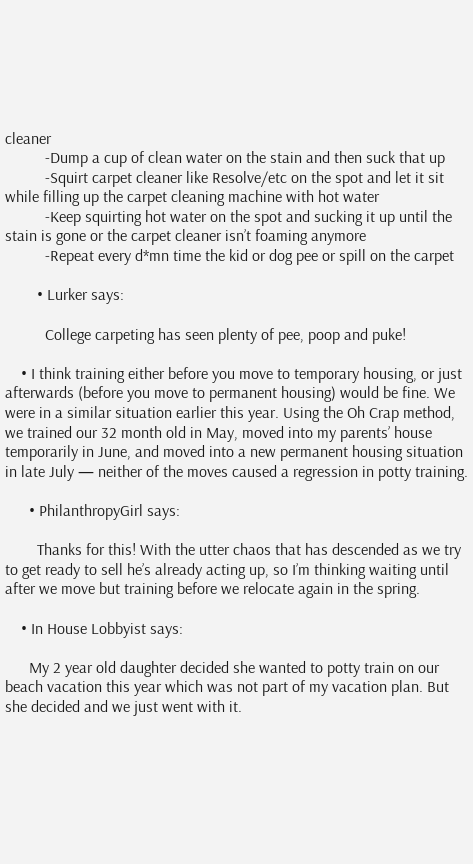cleaner
          -Dump a cup of clean water on the stain and then suck that up
          -Squirt carpet cleaner like Resolve/etc on the spot and let it sit while filling up the carpet cleaning machine with hot water
          -Keep squirting hot water on the spot and sucking it up until the stain is gone or the carpet cleaner isn’t foaming anymore
          -Repeat every d*mn time the kid or dog pee or spill on the carpet

        • Lurker says:

          College carpeting has seen plenty of pee, poop and puke!

    • I think training either before you move to temporary housing, or just afterwards (before you move to permanent housing) would be fine. We were in a similar situation earlier this year. Using the Oh Crap method, we trained our 32 month old in May, moved into my parents’ house temporarily in June, and moved into a new permanent housing situation in late July — neither of the moves caused a regression in potty training.

      • PhilanthropyGirl says:

        Thanks for this! With the utter chaos that has descended as we try to get ready to sell he’s already acting up, so I’m thinking waiting until after we move but training before we relocate again in the spring.

    • In House Lobbyist says:

      My 2 year old daughter decided she wanted to potty train on our beach vacation this year which was not part of my vacation plan. But she decided and we just went with it.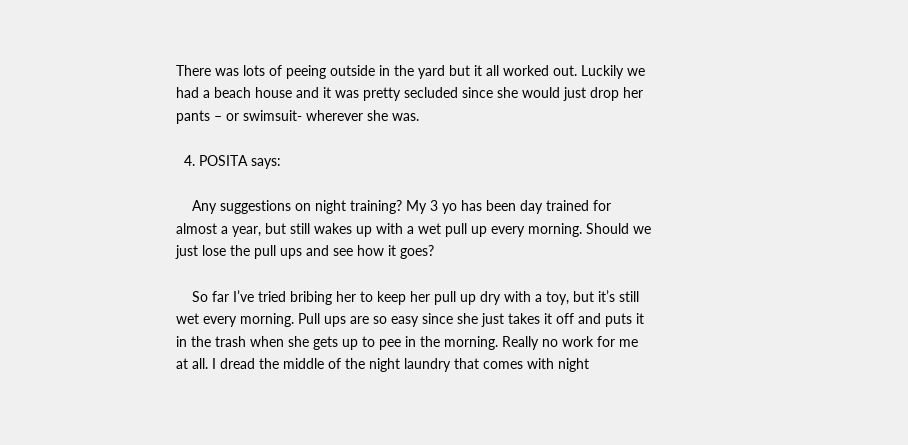There was lots of peeing outside in the yard but it all worked out. Luckily we had a beach house and it was pretty secluded since she would just drop her pants – or swimsuit- wherever she was.

  4. POSITA says:

    Any suggestions on night training? My 3 yo has been day trained for almost a year, but still wakes up with a wet pull up every morning. Should we just lose the pull ups and see how it goes?

    So far I’ve tried bribing her to keep her pull up dry with a toy, but it’s still wet every morning. Pull ups are so easy since she just takes it off and puts it in the trash when she gets up to pee in the morning. Really no work for me at all. I dread the middle of the night laundry that comes with night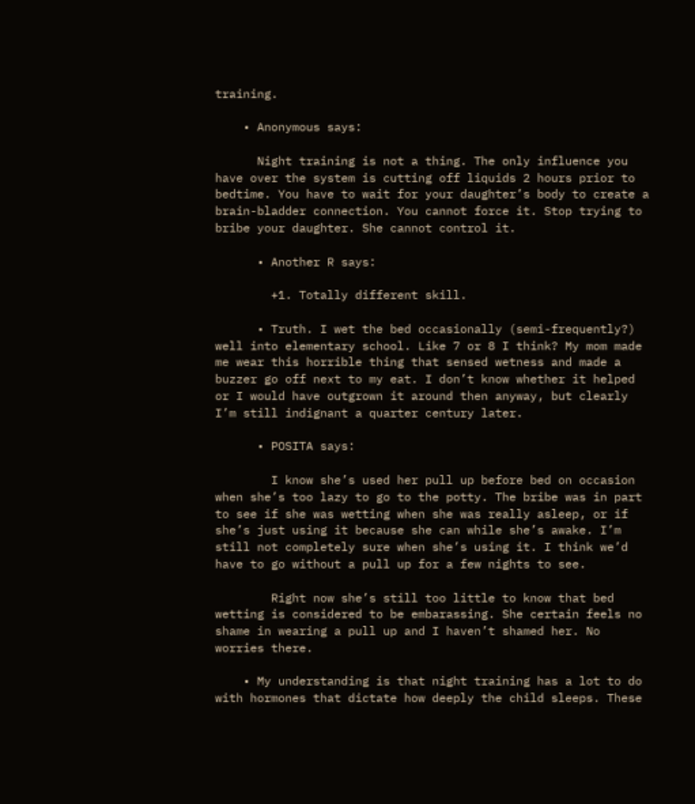training.

    • Anonymous says:

      Night training is not a thing. The only influence you have over the system is cutting off liquids 2 hours prior to bedtime. You have to wait for your daughter’s body to create a brain-bladder connection. You cannot force it. Stop trying to bribe your daughter. She cannot control it.

      • Another R says:

        +1. Totally different skill.

      • Truth. I wet the bed occasionally (semi-frequently?) well into elementary school. Like 7 or 8 I think? My mom made me wear this horrible thing that sensed wetness and made a buzzer go off next to my eat. I don’t know whether it helped or I would have outgrown it around then anyway, but clearly I’m still indignant a quarter century later.

      • POSITA says:

        I know she’s used her pull up before bed on occasion when she’s too lazy to go to the potty. The bribe was in part to see if she was wetting when she was really asleep, or if she’s just using it because she can while she’s awake. I’m still not completely sure when she’s using it. I think we’d have to go without a pull up for a few nights to see.

        Right now she’s still too little to know that bed wetting is considered to be embarassing. She certain feels no shame in wearing a pull up and I haven’t shamed her. No worries there.

    • My understanding is that night training has a lot to do with hormones that dictate how deeply the child sleeps. These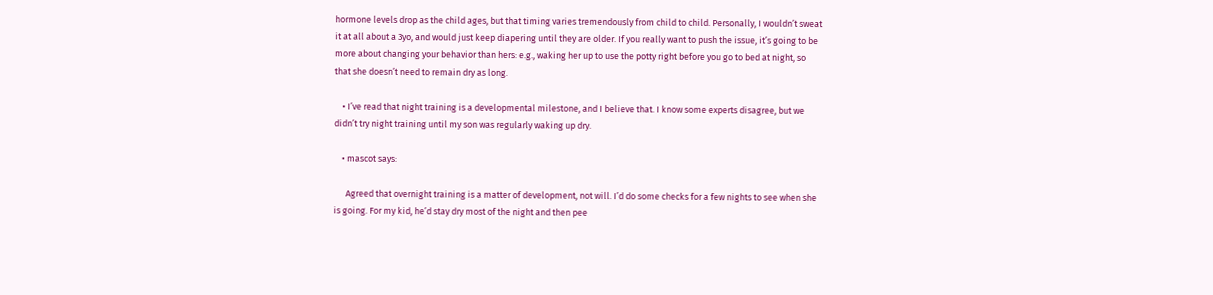hormone levels drop as the child ages, but that timing varies tremendously from child to child. Personally, I wouldn’t sweat it at all about a 3yo, and would just keep diapering until they are older. If you really want to push the issue, it’s going to be more about changing your behavior than hers: e.g., waking her up to use the potty right before you go to bed at night, so that she doesn’t need to remain dry as long.

    • I’ve read that night training is a developmental milestone, and I believe that. I know some experts disagree, but we didn’t try night training until my son was regularly waking up dry.

    • mascot says:

      Agreed that overnight training is a matter of development, not will. I’d do some checks for a few nights to see when she is going. For my kid, he’d stay dry most of the night and then pee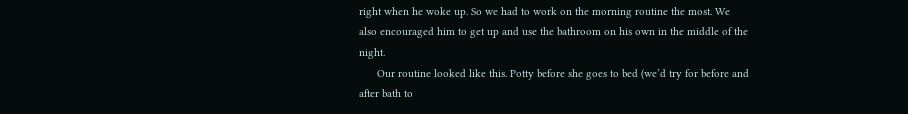right when he woke up. So we had to work on the morning routine the most. We also encouraged him to get up and use the bathroom on his own in the middle of the night.
      Our routine looked like this. Potty before she goes to bed (we’d try for before and after bath to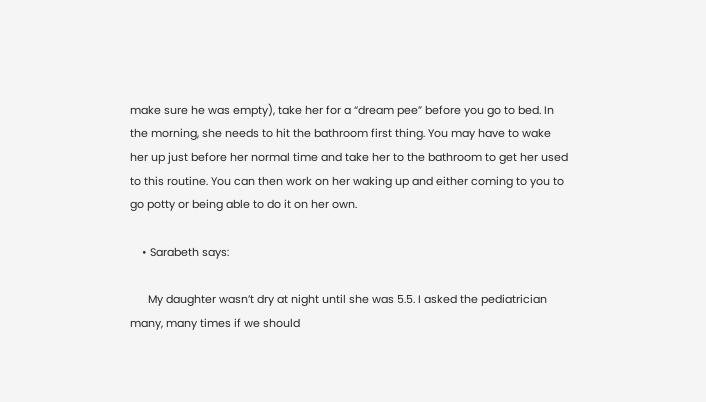make sure he was empty), take her for a “dream pee” before you go to bed. In the morning, she needs to hit the bathroom first thing. You may have to wake her up just before her normal time and take her to the bathroom to get her used to this routine. You can then work on her waking up and either coming to you to go potty or being able to do it on her own.

    • Sarabeth says:

      My daughter wasn’t dry at night until she was 5.5. I asked the pediatrician many, many times if we should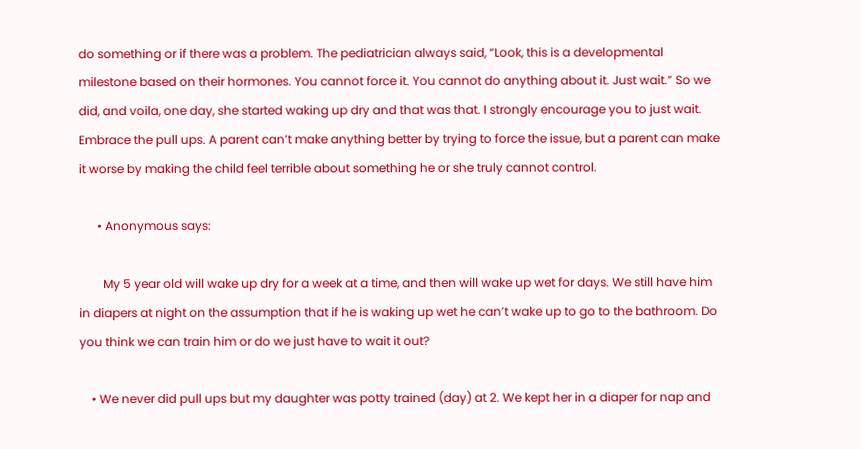do something or if there was a problem. The pediatrician always said, “Look, this is a developmental milestone based on their hormones. You cannot force it. You cannot do anything about it. Just wait.” So we did, and voila, one day, she started waking up dry and that was that. I strongly encourage you to just wait. Embrace the pull ups. A parent can’t make anything better by trying to force the issue, but a parent can make it worse by making the child feel terrible about something he or she truly cannot control.

      • Anonymous says:

        My 5 year old will wake up dry for a week at a time, and then will wake up wet for days. We still have him in diapers at night on the assumption that if he is waking up wet he can’t wake up to go to the bathroom. Do you think we can train him or do we just have to wait it out?

    • We never did pull ups but my daughter was potty trained (day) at 2. We kept her in a diaper for nap and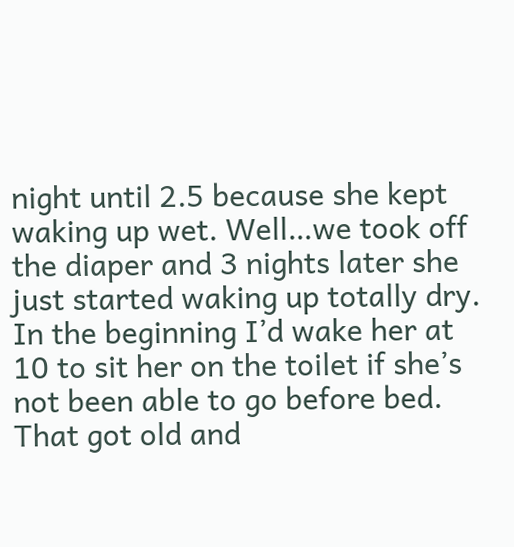night until 2.5 because she kept waking up wet. Well…we took off the diaper and 3 nights later she just started waking up totally dry. In the beginning I’d wake her at 10 to sit her on the toilet if she’s not been able to go before bed. That got old and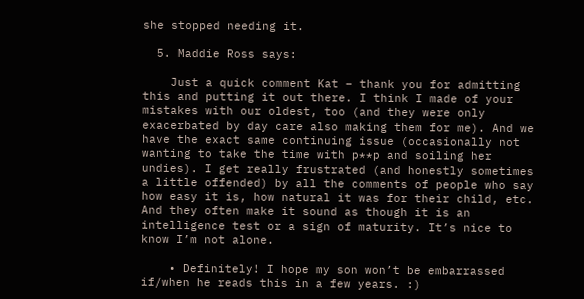she stopped needing it.

  5. Maddie Ross says:

    Just a quick comment Kat – thank you for admitting this and putting it out there. I think I made of your mistakes with our oldest, too (and they were only exacerbated by day care also making them for me). And we have the exact same continuing issue (occasionally not wanting to take the time with p**p and soiling her undies). I get really frustrated (and honestly sometimes a little offended) by all the comments of people who say how easy it is, how natural it was for their child, etc. And they often make it sound as though it is an intelligence test or a sign of maturity. It’s nice to know I’m not alone.

    • Definitely! I hope my son won’t be embarrassed if/when he reads this in a few years. :)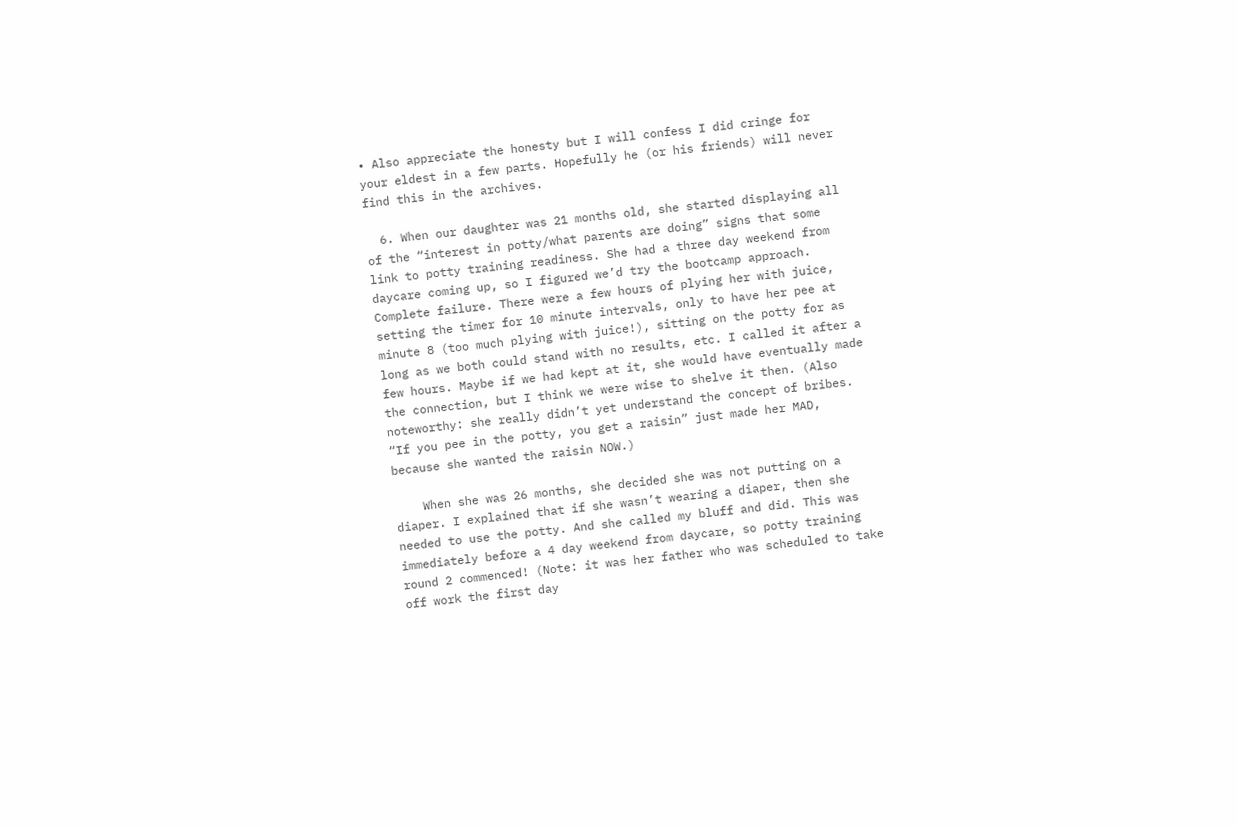• Also appreciate the honesty but I will confess I did cringe for your eldest in a few parts. Hopefully he (or his friends) will never find this in the archives.

  6. When our daughter was 21 months old, she started displaying all of the “interest in potty/what parents are doing” signs that some link to potty training readiness. She had a three day weekend from daycare coming up, so I figured we’d try the bootcamp approach. Complete failure. There were a few hours of plying her with juice, setting the timer for 10 minute intervals, only to have her pee at minute 8 (too much plying with juice!), sitting on the potty for as long as we both could stand with no results, etc. I called it after a few hours. Maybe if we had kept at it, she would have eventually made the connection, but I think we were wise to shelve it then. (Also noteworthy: she really didn’t yet understand the concept of bribes. “If you pee in the potty, you get a raisin” just made her MAD, because she wanted the raisin NOW.)

    When she was 26 months, she decided she was not putting on a diaper. I explained that if she wasn’t wearing a diaper, then she needed to use the potty. And she called my bluff and did. This was immediately before a 4 day weekend from daycare, so potty training round 2 commenced! (Note: it was her father who was scheduled to take off work the first day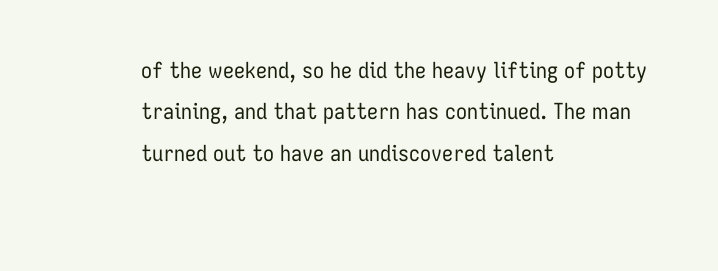of the weekend, so he did the heavy lifting of potty training, and that pattern has continued. The man turned out to have an undiscovered talent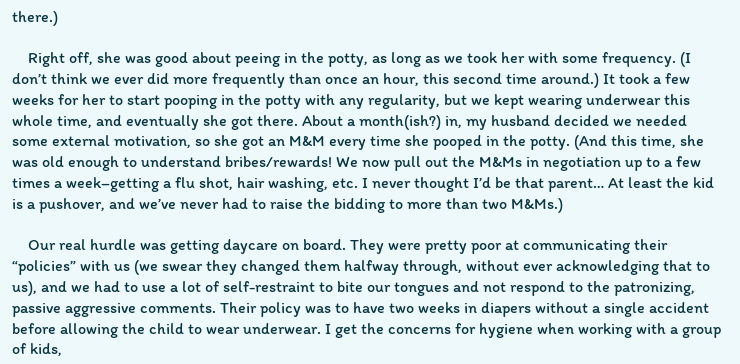there.)

    Right off, she was good about peeing in the potty, as long as we took her with some frequency. (I don’t think we ever did more frequently than once an hour, this second time around.) It took a few weeks for her to start pooping in the potty with any regularity, but we kept wearing underwear this whole time, and eventually she got there. About a month(ish?) in, my husband decided we needed some external motivation, so she got an M&M every time she pooped in the potty. (And this time, she was old enough to understand bribes/rewards! We now pull out the M&Ms in negotiation up to a few times a week–getting a flu shot, hair washing, etc. I never thought I’d be that parent… At least the kid is a pushover, and we’ve never had to raise the bidding to more than two M&Ms.)

    Our real hurdle was getting daycare on board. They were pretty poor at communicating their “policies” with us (we swear they changed them halfway through, without ever acknowledging that to us), and we had to use a lot of self-restraint to bite our tongues and not respond to the patronizing, passive aggressive comments. Their policy was to have two weeks in diapers without a single accident before allowing the child to wear underwear. I get the concerns for hygiene when working with a group of kids,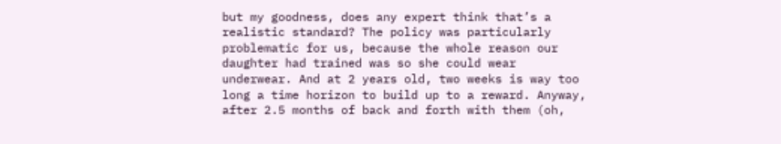but my goodness, does any expert think that’s a realistic standard? The policy was particularly problematic for us, because the whole reason our daughter had trained was so she could wear underwear. And at 2 years old, two weeks is way too long a time horizon to build up to a reward. Anyway, after 2.5 months of back and forth with them (oh,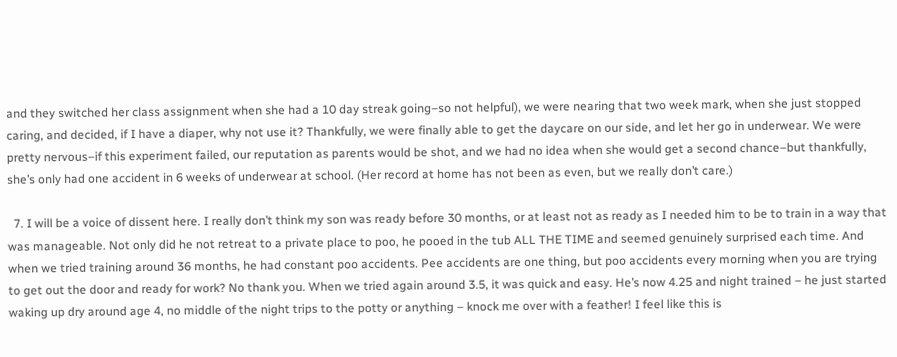and they switched her class assignment when she had a 10 day streak going–so not helpful), we were nearing that two week mark, when she just stopped caring, and decided, if I have a diaper, why not use it? Thankfully, we were finally able to get the daycare on our side, and let her go in underwear. We were pretty nervous–if this experiment failed, our reputation as parents would be shot, and we had no idea when she would get a second chance–but thankfully, she’s only had one accident in 6 weeks of underwear at school. (Her record at home has not been as even, but we really don’t care.)

  7. I will be a voice of dissent here. I really don’t think my son was ready before 30 months, or at least not as ready as I needed him to be to train in a way that was manageable. Not only did he not retreat to a private place to poo, he pooed in the tub ALL THE TIME and seemed genuinely surprised each time. And when we tried training around 36 months, he had constant poo accidents. Pee accidents are one thing, but poo accidents every morning when you are trying to get out the door and ready for work? No thank you. When we tried again around 3.5, it was quick and easy. He’s now 4.25 and night trained – he just started waking up dry around age 4, no middle of the night trips to the potty or anything – knock me over with a feather! I feel like this is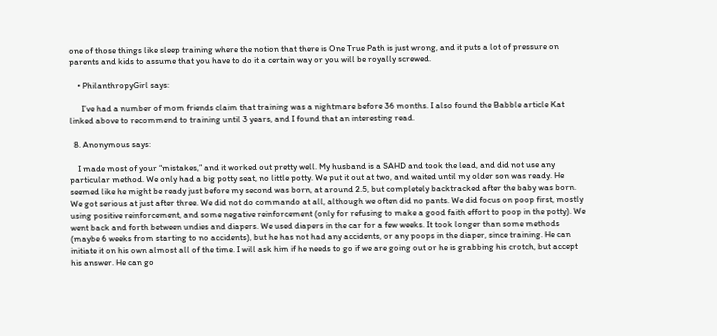one of those things like sleep training where the notion that there is One True Path is just wrong, and it puts a lot of pressure on parents and kids to assume that you have to do it a certain way or you will be royally screwed.

    • PhilanthropyGirl says:

      I’ve had a number of mom friends claim that training was a nightmare before 36 months. I also found the Babble article Kat linked above to recommend to training until 3 years, and I found that an interesting read.

  8. Anonymous says:

    I made most of your “mistakes,” and it worked out pretty well. My husband is a SAHD and took the lead, and did not use any particular method. We only had a big potty seat, no little potty. We put it out at two, and waited until my older son was ready. He seemed like he might be ready just before my second was born, at around 2.5, but completely backtracked after the baby was born. We got serious at just after three. We did not do commando at all, although we often did no pants. We did focus on poop first, mostly using positive reinforcement, and some negative reinforcement (only for refusing to make a good faith effort to poop in the potty). We went back and forth between undies and diapers. We used diapers in the car for a few weeks. It took longer than some methods (maybe 6 weeks from starting to no accidents), but he has not had any accidents, or any poops in the diaper, since training. He can initiate it on his own almost all of the time. I will ask him if he needs to go if we are going out or he is grabbing his crotch, but accept his answer. He can go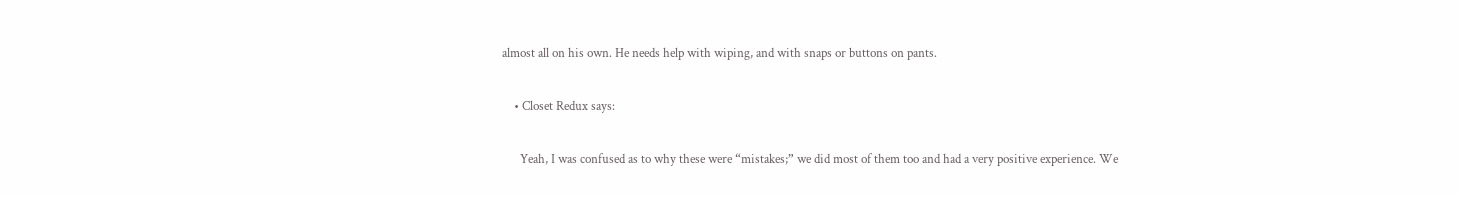almost all on his own. He needs help with wiping, and with snaps or buttons on pants.

    • Closet Redux says:

      Yeah, I was confused as to why these were “mistakes;” we did most of them too and had a very positive experience. We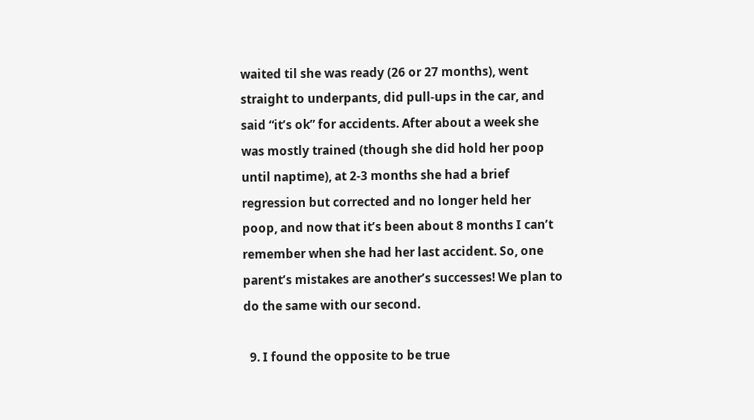waited til she was ready (26 or 27 months), went straight to underpants, did pull-ups in the car, and said “it’s ok” for accidents. After about a week she was mostly trained (though she did hold her poop until naptime), at 2-3 months she had a brief regression but corrected and no longer held her poop, and now that it’s been about 8 months I can’t remember when she had her last accident. So, one parent’s mistakes are another’s successes! We plan to do the same with our second.

  9. I found the opposite to be true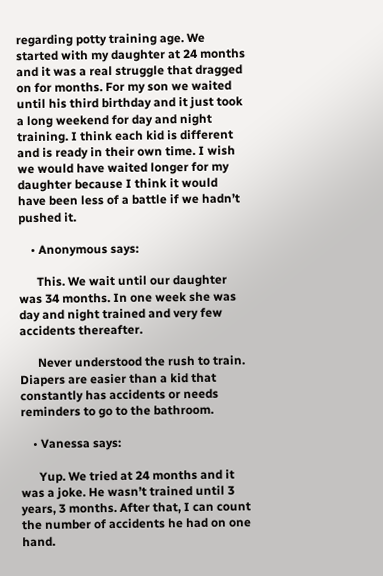regarding potty training age. We started with my daughter at 24 months and it was a real struggle that dragged on for months. For my son we waited until his third birthday and it just took a long weekend for day and night training. I think each kid is different and is ready in their own time. I wish we would have waited longer for my daughter because I think it would have been less of a battle if we hadn’t pushed it.

    • Anonymous says:

      This. We wait until our daughter was 34 months. In one week she was day and night trained and very few accidents thereafter.

      Never understood the rush to train. Diapers are easier than a kid that constantly has accidents or needs reminders to go to the bathroom.

    • Vanessa says:

      Yup. We tried at 24 months and it was a joke. He wasn’t trained until 3 years, 3 months. After that, I can count the number of accidents he had on one hand.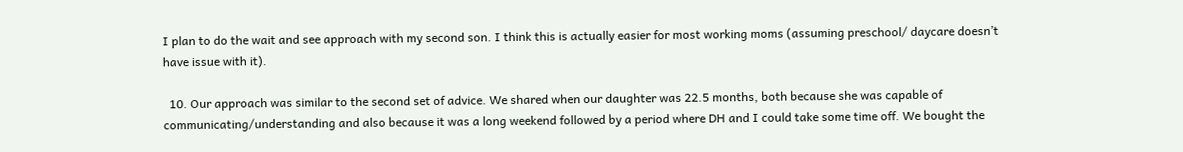I plan to do the wait and see approach with my second son. I think this is actually easier for most working moms (assuming preschool/ daycare doesn’t have issue with it).

  10. Our approach was similar to the second set of advice. We shared when our daughter was 22.5 months, both because she was capable of communicating/understanding and also because it was a long weekend followed by a period where DH and I could take some time off. We bought the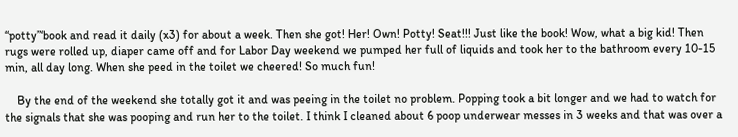“potty”‘book and read it daily (x3) for about a week. Then she got! Her! Own! Potty! Seat!!! Just like the book! Wow, what a big kid! Then rugs were rolled up, diaper came off and for Labor Day weekend we pumped her full of liquids and took her to the bathroom every 10-15 min, all day long. When she peed in the toilet we cheered! So much fun!

    By the end of the weekend she totally got it and was peeing in the toilet no problem. Popping took a bit longer and we had to watch for the signals that she was pooping and run her to the toilet. I think I cleaned about 6 poop underwear messes in 3 weeks and that was over a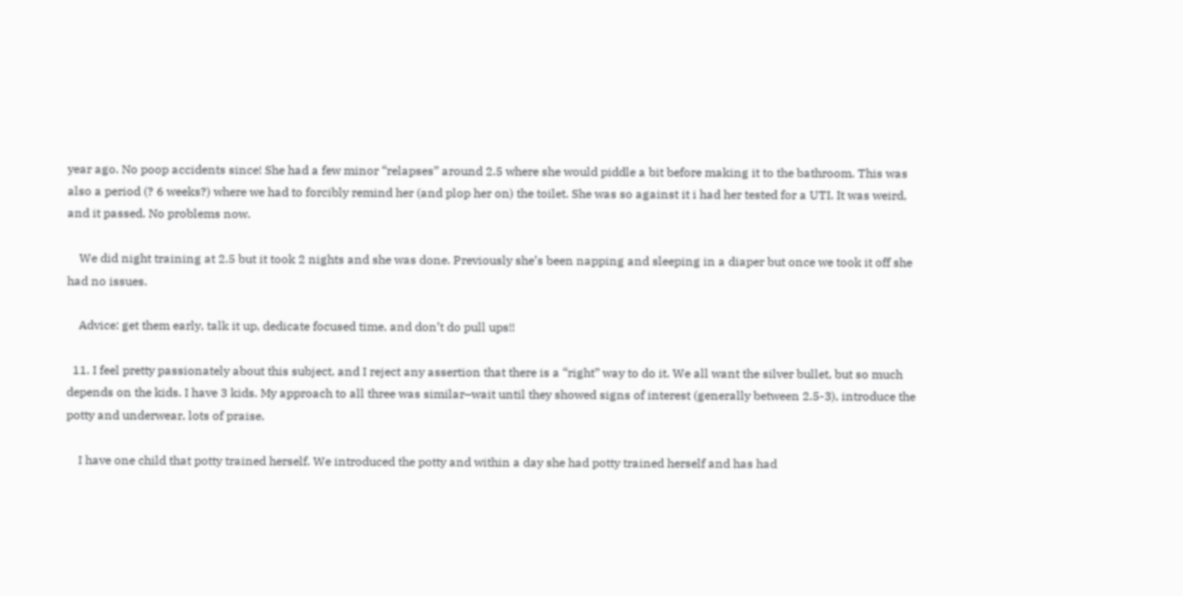year ago. No poop accidents since! She had a few minor “relapses” around 2.5 where she would piddle a bit before making it to the bathroom. This was also a period (? 6 weeks?) where we had to forcibly remind her (and plop her on) the toilet. She was so against it i had her tested for a UTI. It was weird, and it passed. No problems now.

    We did night training at 2.5 but it took 2 nights and she was done. Previously she’s been napping and sleeping in a diaper but once we took it off she had no issues.

    Advice: get them early, talk it up, dedicate focused time, and don’t do pull ups!!

  11. I feel pretty passionately about this subject, and I reject any assertion that there is a “right” way to do it. We all want the silver bullet, but so much depends on the kids. I have 3 kids. My approach to all three was similar–wait until they showed signs of interest (generally between 2.5-3), introduce the potty and underwear, lots of praise.

    I have one child that potty trained herself. We introduced the potty and within a day she had potty trained herself and has had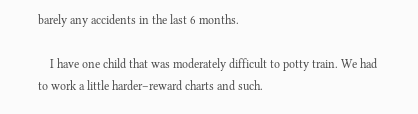barely any accidents in the last 6 months.

    I have one child that was moderately difficult to potty train. We had to work a little harder–reward charts and such.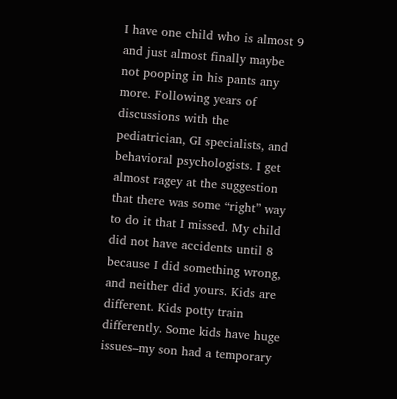I have one child who is almost 9 and just almost finally maybe not pooping in his pants any more. Following years of discussions with the pediatrician, GI specialists, and behavioral psychologists. I get almost ragey at the suggestion that there was some “right” way to do it that I missed. My child did not have accidents until 8 because I did something wrong, and neither did yours. Kids are different. Kids potty train differently. Some kids have huge issues–my son had a temporary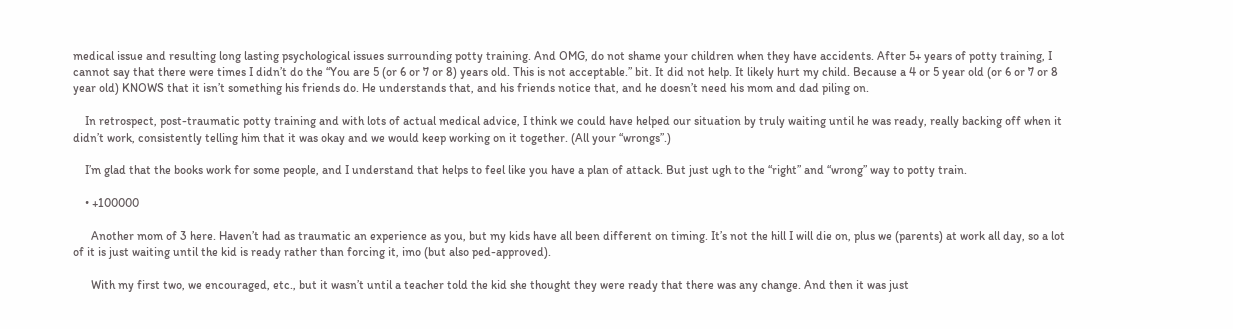medical issue and resulting long lasting psychological issues surrounding potty training. And OMG, do not shame your children when they have accidents. After 5+ years of potty training, I cannot say that there were times I didn’t do the “You are 5 (or 6 or 7 or 8) years old. This is not acceptable.” bit. It did not help. It likely hurt my child. Because a 4 or 5 year old (or 6 or 7 or 8 year old) KNOWS that it isn’t something his friends do. He understands that, and his friends notice that, and he doesn’t need his mom and dad piling on.

    In retrospect, post-traumatic potty training and with lots of actual medical advice, I think we could have helped our situation by truly waiting until he was ready, really backing off when it didn’t work, consistently telling him that it was okay and we would keep working on it together. (All your “wrongs”.)

    I’m glad that the books work for some people, and I understand that helps to feel like you have a plan of attack. But just ugh to the “right” and “wrong” way to potty train.

    • +100000

      Another mom of 3 here. Haven’t had as traumatic an experience as you, but my kids have all been different on timing. It’s not the hill I will die on, plus we (parents) at work all day, so a lot of it is just waiting until the kid is ready rather than forcing it, imo (but also ped-approved).

      With my first two, we encouraged, etc., but it wasn’t until a teacher told the kid she thought they were ready that there was any change. And then it was just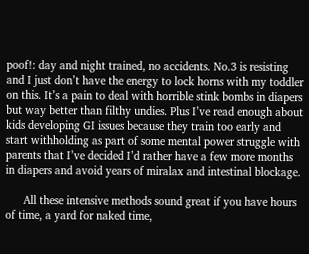poof!: day and night trained, no accidents. No.3 is resisting and I just don’t have the energy to lock horns with my toddler on this. It’s a pain to deal with horrible stink bombs in diapers but way better than filthy undies. Plus I’ve read enough about kids developing GI issues because they train too early and start withholding as part of some mental power struggle with parents that I’ve decided I’d rather have a few more months in diapers and avoid years of miralax and intestinal blockage.

      All these intensive methods sound great if you have hours of time, a yard for naked time,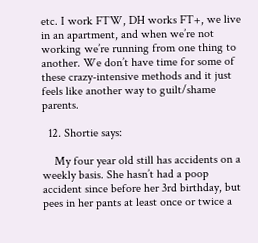etc. I work FTW, DH works FT+, we live in an apartment, and when we’re not working we’re running from one thing to another. We don’t have time for some of these crazy-intensive methods and it just feels like another way to guilt/shame parents.

  12. Shortie says:

    My four year old still has accidents on a weekly basis. She hasn’t had a poop accident since before her 3rd birthday, but pees in her pants at least once or twice a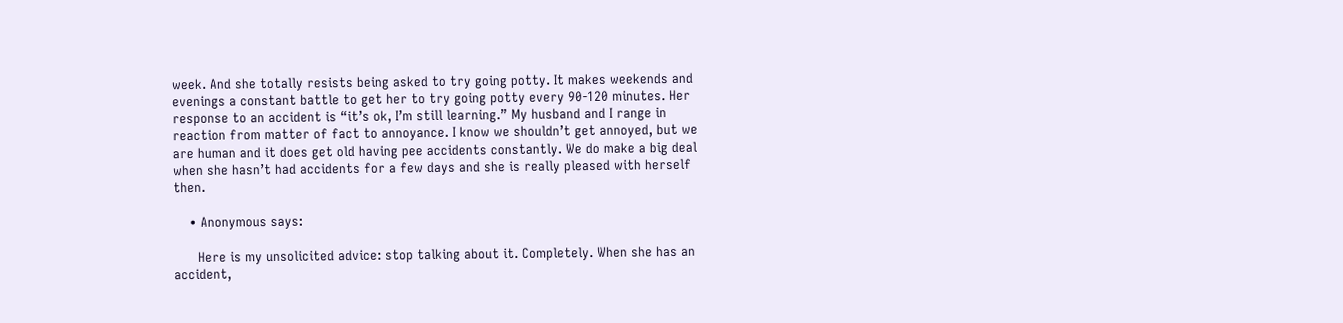week. And she totally resists being asked to try going potty. It makes weekends and evenings a constant battle to get her to try going potty every 90-120 minutes. Her response to an accident is “it’s ok, I’m still learning.” My husband and I range in reaction from matter of fact to annoyance. I know we shouldn’t get annoyed, but we are human and it does get old having pee accidents constantly. We do make a big deal when she hasn’t had accidents for a few days and she is really pleased with herself then.

    • Anonymous says:

      Here is my unsolicited advice: stop talking about it. Completely. When she has an accident,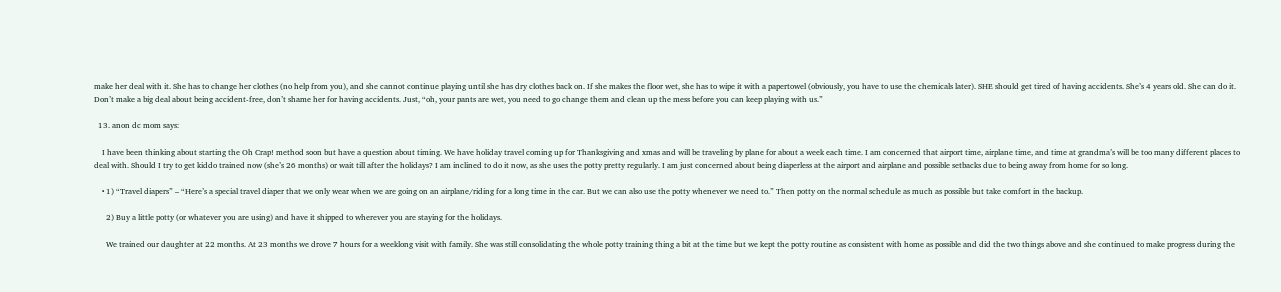make her deal with it. She has to change her clothes (no help from you), and she cannot continue playing until she has dry clothes back on. If she makes the floor wet, she has to wipe it with a papertowel (obviously, you have to use the chemicals later). SHE should get tired of having accidents. She’s 4 years old. She can do it. Don’t make a big deal about being accident-free, don’t shame her for having accidents. Just, “oh, your pants are wet, you need to go change them and clean up the mess before you can keep playing with us.”

  13. anon dc mom says:

    I have been thinking about starting the Oh Crap! method soon but have a question about timing. We have holiday travel coming up for Thanksgiving and xmas and will be traveling by plane for about a week each time. I am concerned that airport time, airplane time, and time at grandma’s will be too many different places to deal with. Should I try to get kiddo trained now (she’s 26 months) or wait till after the holidays? I am inclined to do it now, as she uses the potty pretty regularly. I am just concerned about being diaperless at the airport and airplane and possible setbacks due to being away from home for so long.

    • 1) “Travel diapers” – “Here’s a special travel diaper that we only wear when we are going on an airplane/riding for a long time in the car. But we can also use the potty whenever we need to.” Then potty on the normal schedule as much as possible but take comfort in the backup.

      2) Buy a little potty (or whatever you are using) and have it shipped to wherever you are staying for the holidays.

      We trained our daughter at 22 months. At 23 months we drove 7 hours for a weeklong visit with family. She was still consolidating the whole potty training thing a bit at the time but we kept the potty routine as consistent with home as possible and did the two things above and she continued to make progress during the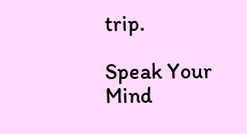trip.

Speak Your Mind